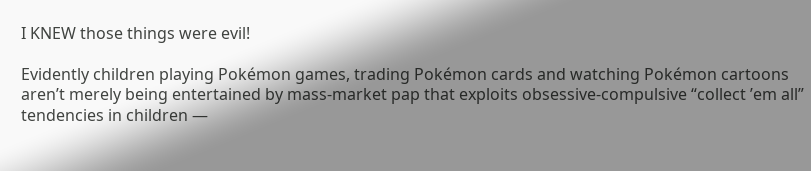I KNEW those things were evil!

Evidently children playing Pokémon games, trading Pokémon cards and watching Pokémon cartoons aren’t merely being entertained by mass-market pap that exploits obsessive-compulsive “collect ’em all” tendencies in children —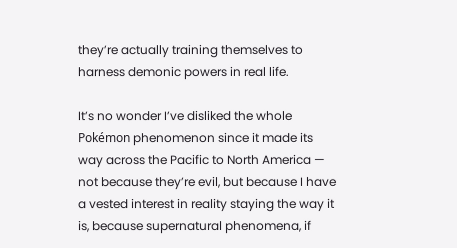they’re actually training themselves to harness demonic powers in real life.

It’s no wonder I’ve disliked the whole Pokémon phenomenon since it made its way across the Pacific to North America — not because they’re evil, but because I have a vested interest in reality staying the way it is, because supernatural phenomena, if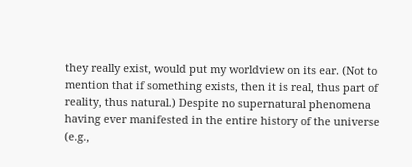they really exist, would put my worldview on its ear. (Not to mention that if something exists, then it is real, thus part of reality, thus natural.) Despite no supernatural phenomena having ever manifested in the entire history of the universe (e.g.,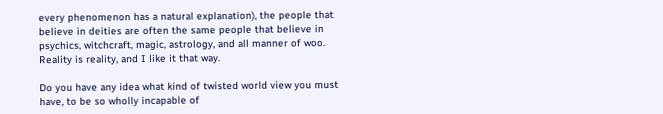every phenomenon has a natural explanation), the people that believe in deities are often the same people that believe in psychics, witchcraft, magic, astrology, and all manner of woo. Reality is reality, and I like it that way.

Do you have any idea what kind of twisted world view you must have, to be so wholly incapable of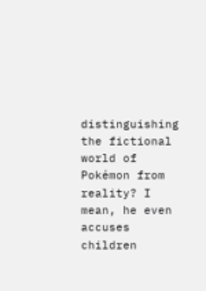distinguishing the fictional world of Pokémon from reality? I mean, he even accuses children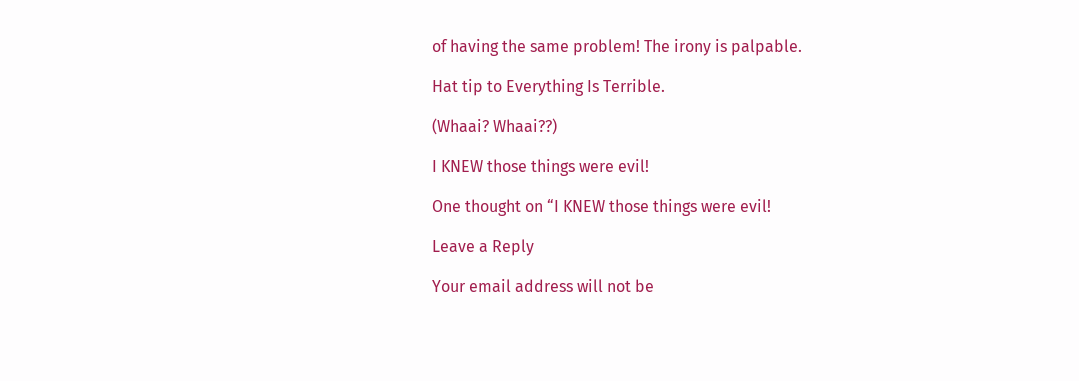of having the same problem! The irony is palpable.

Hat tip to Everything Is Terrible.

(Whaai? Whaai??)

I KNEW those things were evil!

One thought on “I KNEW those things were evil!

Leave a Reply

Your email address will not be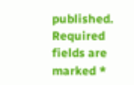published. Required fields are marked *